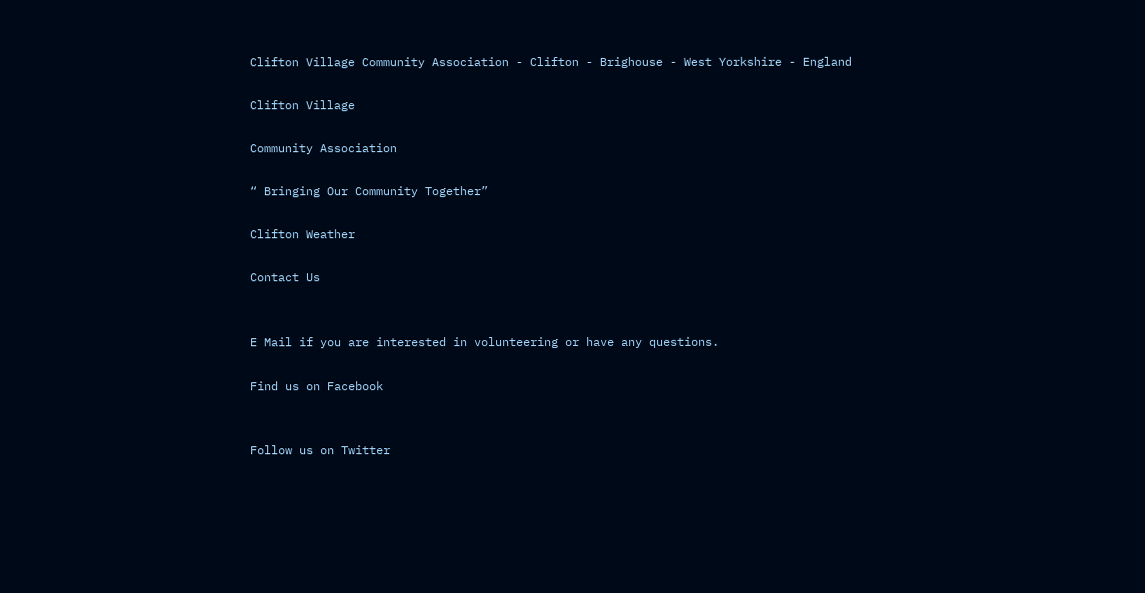Clifton Village Community Association - Clifton - Brighouse - West Yorkshire - England

Clifton Village

Community Association

“ Bringing Our Community Together”

Clifton Weather

Contact Us


E Mail if you are interested in volunteering or have any questions.

Find us on Facebook


Follow us on Twitter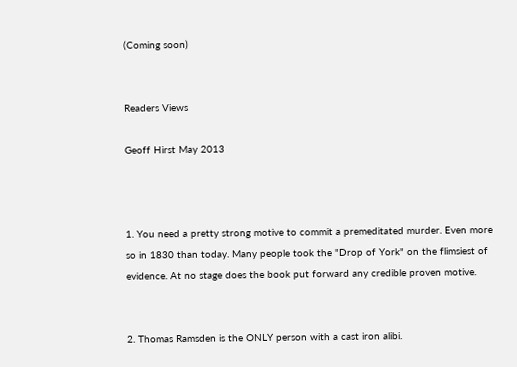(Coming soon)


Readers Views

Geoff Hirst May 2013



1. You need a pretty strong motive to commit a premeditated murder. Even more so in 1830 than today. Many people took the "Drop of York" on the flimsiest of evidence. At no stage does the book put forward any credible proven motive.


2. Thomas Ramsden is the ONLY person with a cast iron alibi.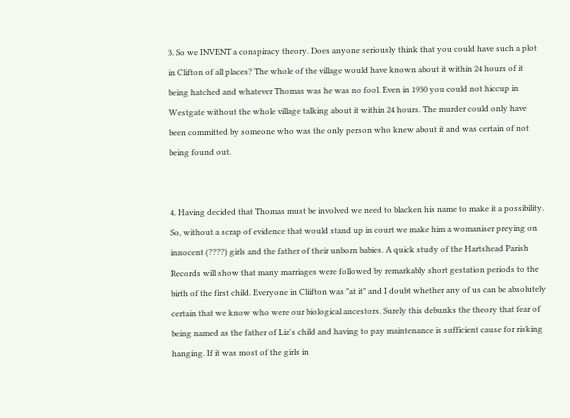3. So we INVENT a conspiracy theory. Does anyone seriously think that you could have such a plot in Clifton of all places? The whole of the village would have known about it within 24 hours of it being hatched and whatever Thomas was he was no fool. Even in 1930 you could not hiccup in Westgate without the whole village talking about it within 24 hours. The murder could only have been committed by someone who was the only person who knew about it and was certain of not being found out.


4. Having decided that Thomas must be involved we need to blacken his name to make it a possibility. So, without a scrap of evidence that would stand up in court we make him a womaniser preying on innocent (????) girls and the father of their unborn babies. A quick study of the Hartshead Parish Records will show that many marriages were followed by remarkably short gestation periods to the birth of the first child. Everyone in Cliifton was "at it" and I doubt whether any of us can be absolutely certain that we know who were our biological ancestors. Surely this debunks the theory that fear of being named as the father of Liz's child and having to pay maintenance is sufficient cause for risking hanging. If it was most of the girls in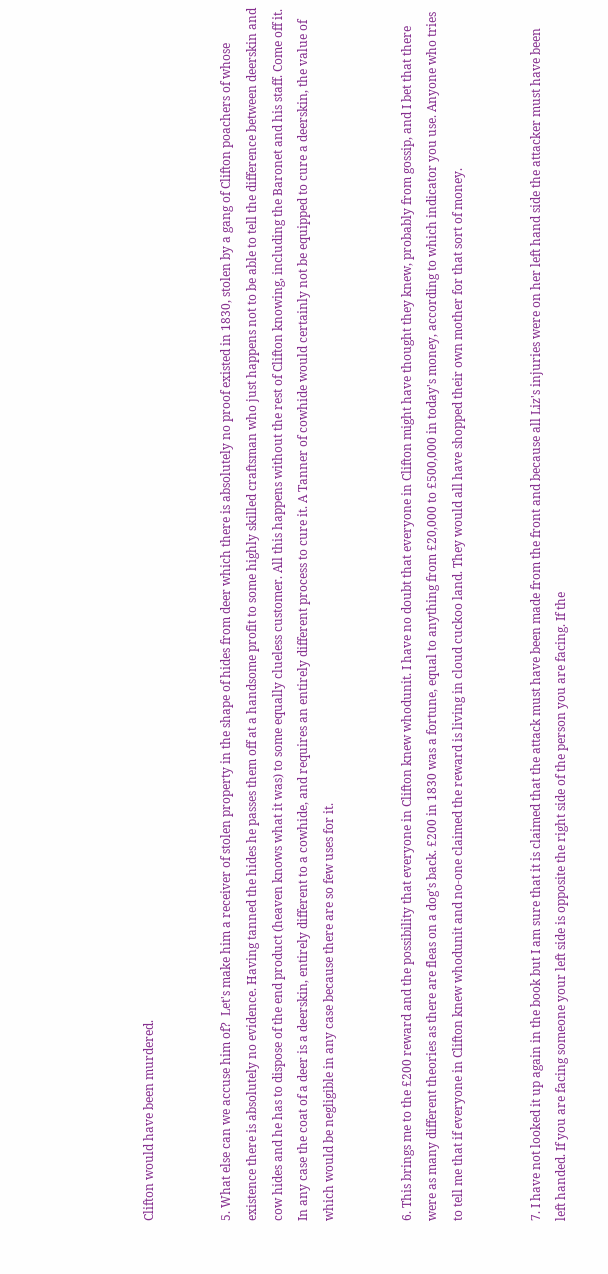Clifton would have been murdered.


5. What else can we accuse him of?  Let's make him a receiver of stolen property in the shape of hides from deer which there is absolutely no proof existed in 1830, stolen by a gang of Clifton poachers of whose existence there is absolutely no evidence. Having tanned the hides he passes them off at a handsome profit to some highly skilled craftsman who just happens not to be able to tell the difference between deerskin and cow hides and he has to dispose of the end product (heaven knows what it was) to some equally clueless customer. All this happens without the rest of Clifton knowing, including the Baronet and his staff. Come off it. In any case the coat of a deer is a deerskin, entirely different to a cowhide, and requires an entirely different process to cure it. A Tanner of cowhide would certainly not be equipped to cure a deerskin, the value of which would be negligible in any case because there are so few uses for it.


6. This brings me to the £200 reward and the possibility that everyone in Clifton knew whodunit. I have no doubt that everyone in Clifton might have thought they knew, probably from gossip, and I bet that there were as many different theories as there are fleas on a dog's back. £200 in 1830 was a fortune, equal to anything from £20,000 to £500,000 in today's money, according to which indicator you use. Anyone who tries to tell me that if everyone in Clifton knew whodunit and no-one claimed the reward is living in cloud cuckoo land. They would all have shopped their own mother for that sort of money.


7. I have not looked it up again in the book but I am sure that it is claimed that the attack must have been made from the front and because all Liz's injuries were on her left hand side the attacker must have been left handed. If you are facing someone your left side is opposite the right side of the person you are facing. If the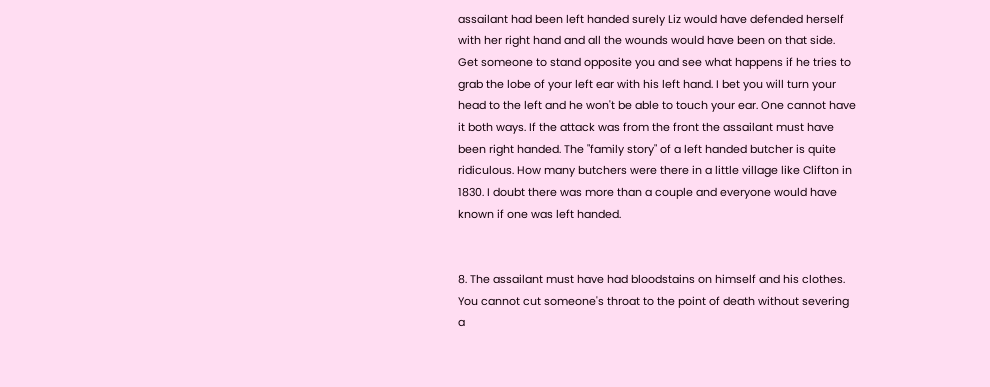assailant had been left handed surely Liz would have defended herself with her right hand and all the wounds would have been on that side. Get someone to stand opposite you and see what happens if he tries to grab the lobe of your left ear with his left hand. I bet you will turn your head to the left and he won't be able to touch your ear. One cannot have it both ways. If the attack was from the front the assailant must have been right handed. The "family story" of a left handed butcher is quite ridiculous. How many butchers were there in a little village like Clifton in 1830. I doubt there was more than a couple and everyone would have known if one was left handed.


8. The assailant must have had bloodstains on himself and his clothes. You cannot cut someone's throat to the point of death without severing a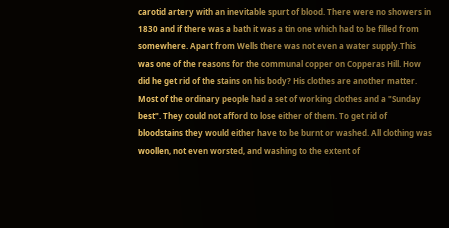carotid artery with an inevitable spurt of blood. There were no showers in 1830 and if there was a bath it was a tin one which had to be filled from somewhere. Apart from Wells there was not even a water supply.This was one of the reasons for the communal copper on Copperas Hill. How did he get rid of the stains on his body? His clothes are another matter. Most of the ordinary people had a set of working clothes and a "Sunday best". They could not afford to lose either of them. To get rid of bloodstains they would either have to be burnt or washed. All clothing was woollen, not even worsted, and washing to the extent of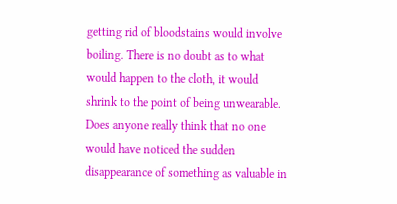getting rid of bloodstains would involve boiling. There is no doubt as to what would happen to the cloth, it would shrink to the point of being unwearable. Does anyone really think that no one would have noticed the sudden disappearance of something as valuable in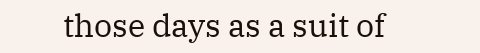those days as a suit of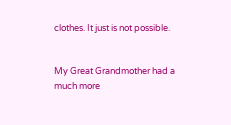clothes. It just is not possible.


My Great Grandmother had a much more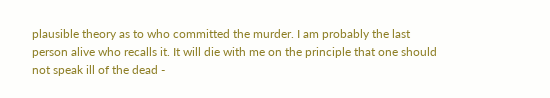plausible theory as to who committed the murder. I am probably the last person alive who recalls it. It will die with me on the principle that one should not speak ill of the dead -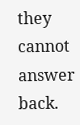they cannot answer back.